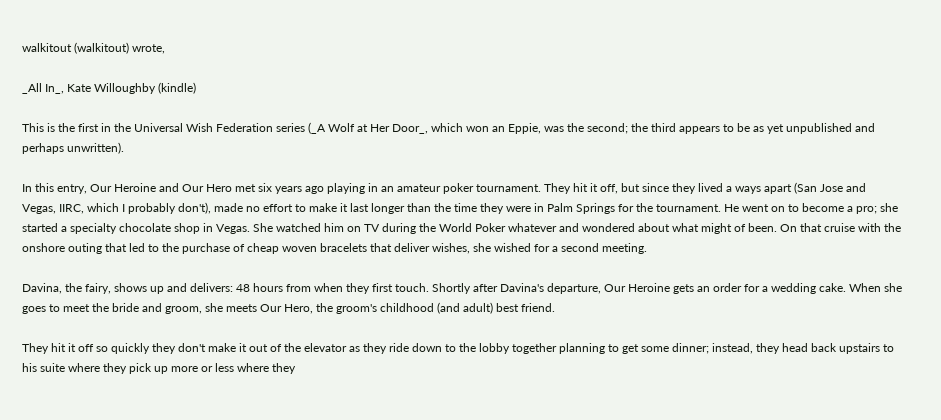walkitout (walkitout) wrote,

_All In_, Kate Willoughby (kindle)

This is the first in the Universal Wish Federation series (_A Wolf at Her Door_, which won an Eppie, was the second; the third appears to be as yet unpublished and perhaps unwritten).

In this entry, Our Heroine and Our Hero met six years ago playing in an amateur poker tournament. They hit it off, but since they lived a ways apart (San Jose and Vegas, IIRC, which I probably don't), made no effort to make it last longer than the time they were in Palm Springs for the tournament. He went on to become a pro; she started a specialty chocolate shop in Vegas. She watched him on TV during the World Poker whatever and wondered about what might of been. On that cruise with the onshore outing that led to the purchase of cheap woven bracelets that deliver wishes, she wished for a second meeting.

Davina, the fairy, shows up and delivers: 48 hours from when they first touch. Shortly after Davina's departure, Our Heroine gets an order for a wedding cake. When she goes to meet the bride and groom, she meets Our Hero, the groom's childhood (and adult) best friend.

They hit it off so quickly they don't make it out of the elevator as they ride down to the lobby together planning to get some dinner; instead, they head back upstairs to his suite where they pick up more or less where they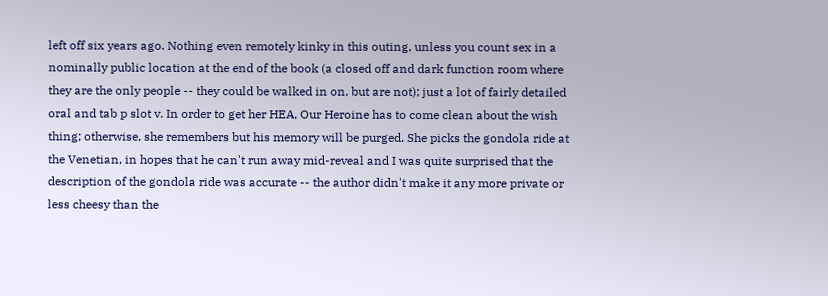left off six years ago. Nothing even remotely kinky in this outing, unless you count sex in a nominally public location at the end of the book (a closed off and dark function room where they are the only people -- they could be walked in on, but are not); just a lot of fairly detailed oral and tab p slot v. In order to get her HEA, Our Heroine has to come clean about the wish thing; otherwise, she remembers but his memory will be purged. She picks the gondola ride at the Venetian, in hopes that he can't run away mid-reveal and I was quite surprised that the description of the gondola ride was accurate -- the author didn't make it any more private or less cheesy than the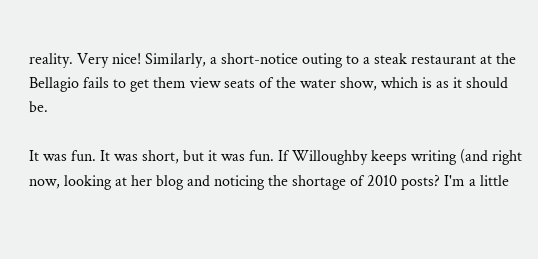reality. Very nice! Similarly, a short-notice outing to a steak restaurant at the Bellagio fails to get them view seats of the water show, which is as it should be.

It was fun. It was short, but it was fun. If Willoughby keeps writing (and right now, looking at her blog and noticing the shortage of 2010 posts? I'm a little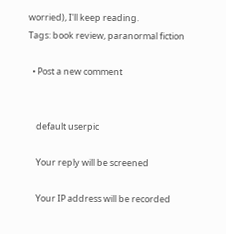worried), I'll keep reading.
Tags: book review, paranormal fiction

  • Post a new comment


    default userpic

    Your reply will be screened

    Your IP address will be recorded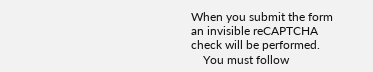When you submit the form an invisible reCAPTCHA check will be performed.
    You must follow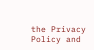the Privacy Policy and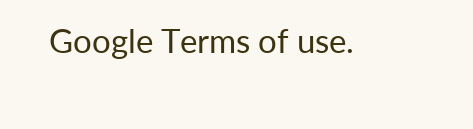Google Terms of use.